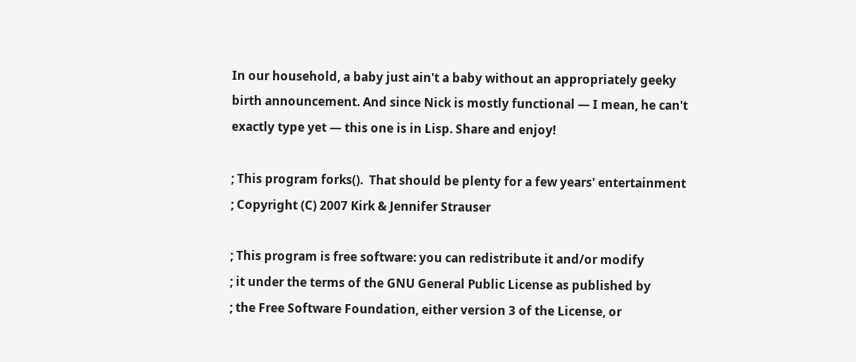In our household, a baby just ain't a baby without an appropriately geeky birth announcement. And since Nick is mostly functional — I mean, he can't exactly type yet — this one is in Lisp. Share and enjoy!

; This program forks().  That should be plenty for a few years' entertainment
; Copyright (C) 2007 Kirk & Jennifer Strauser

; This program is free software: you can redistribute it and/or modify
; it under the terms of the GNU General Public License as published by
; the Free Software Foundation, either version 3 of the License, or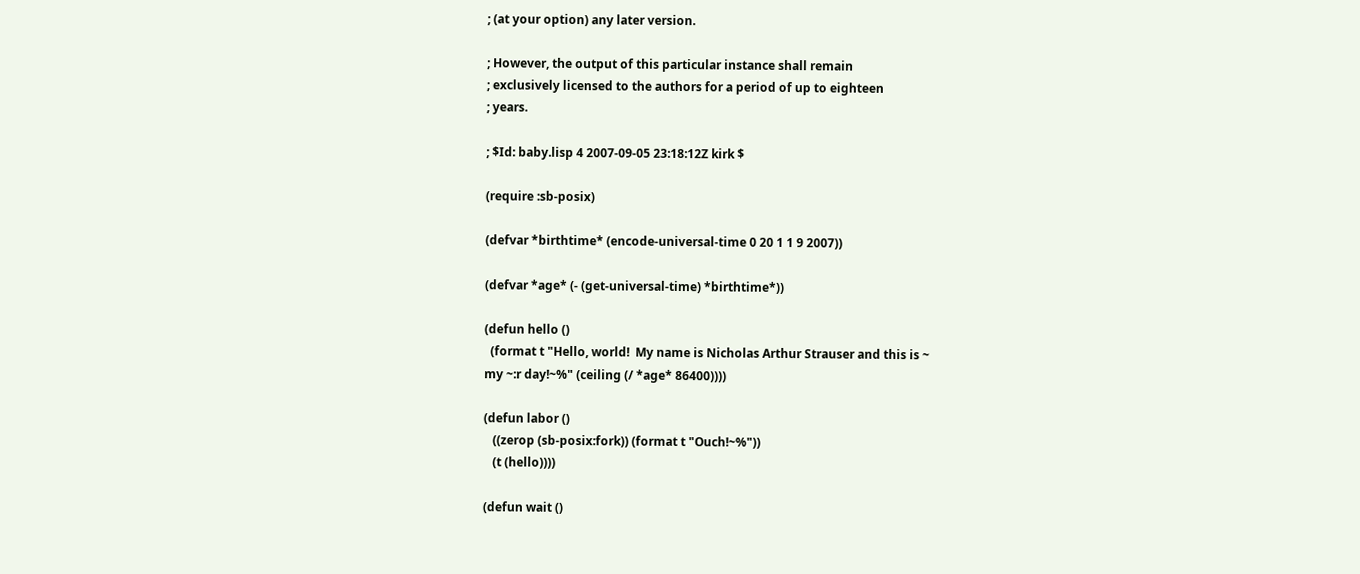; (at your option) any later version.

; However, the output of this particular instance shall remain
; exclusively licensed to the authors for a period of up to eighteen
; years.

; $Id: baby.lisp 4 2007-09-05 23:18:12Z kirk $

(require :sb-posix)

(defvar *birthtime* (encode-universal-time 0 20 1 1 9 2007))

(defvar *age* (- (get-universal-time) *birthtime*))

(defun hello ()
  (format t "Hello, world!  My name is Nicholas Arthur Strauser and this is ~
my ~:r day!~%" (ceiling (/ *age* 86400))))

(defun labor ()
   ((zerop (sb-posix:fork)) (format t "Ouch!~%"))
   (t (hello))))

(defun wait ()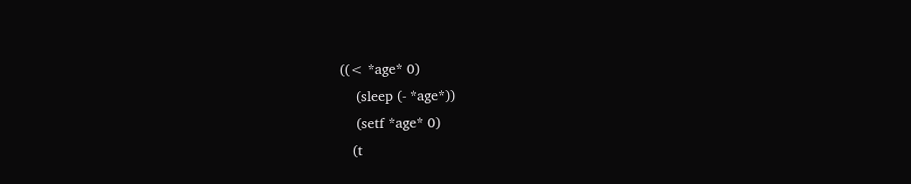((< *age* 0)
    (sleep (- *age*))
    (setf *age* 0)
   (t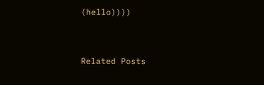(hello))))


Related Posts